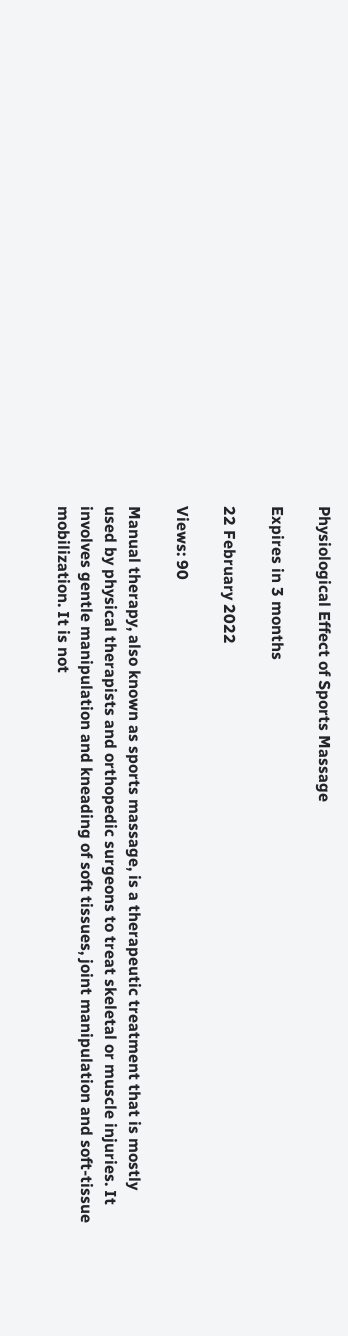Physiological Effect of Sports Massage

Expires in 3 months

22 February 2022

Views: 90

Manual therapy, also known as sports massage, is a therapeutic treatment that is mostly used by physical therapists and orthopedic surgeons to treat skeletal or muscle injuries. It involves gentle manipulation and kneading of soft tissues, joint manipulation and soft-tissue mobilization. It is not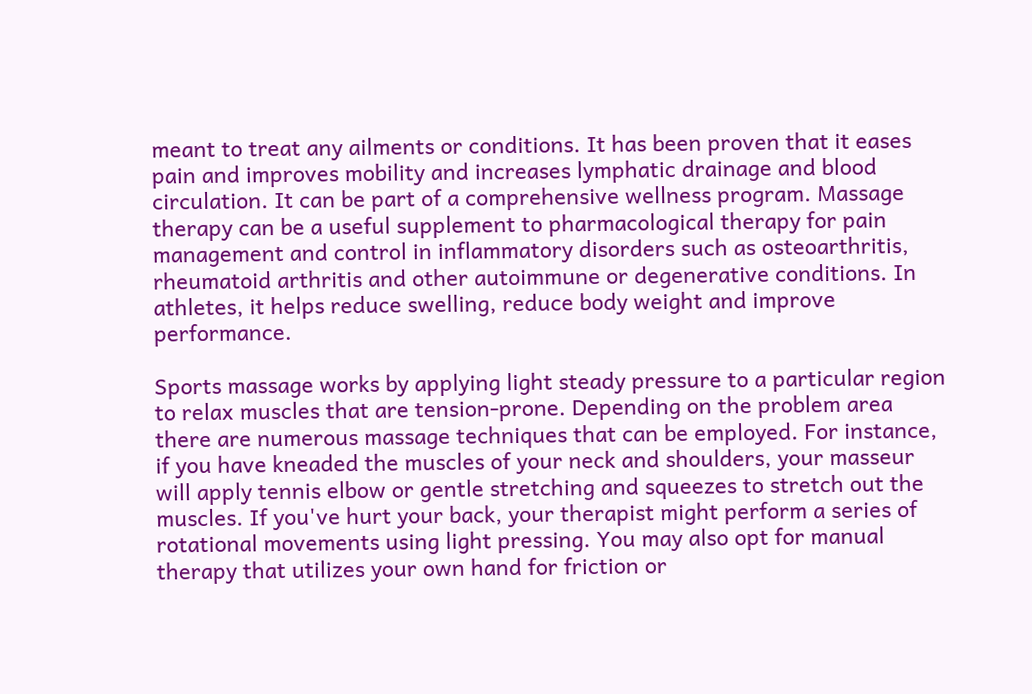meant to treat any ailments or conditions. It has been proven that it eases pain and improves mobility and increases lymphatic drainage and blood circulation. It can be part of a comprehensive wellness program. Massage therapy can be a useful supplement to pharmacological therapy for pain management and control in inflammatory disorders such as osteoarthritis, rheumatoid arthritis and other autoimmune or degenerative conditions. In athletes, it helps reduce swelling, reduce body weight and improve performance.

Sports massage works by applying light steady pressure to a particular region to relax muscles that are tension-prone. Depending on the problem area there are numerous massage techniques that can be employed. For instance, if you have kneaded the muscles of your neck and shoulders, your masseur will apply tennis elbow or gentle stretching and squeezes to stretch out the muscles. If you've hurt your back, your therapist might perform a series of rotational movements using light pressing. You may also opt for manual therapy that utilizes your own hand for friction or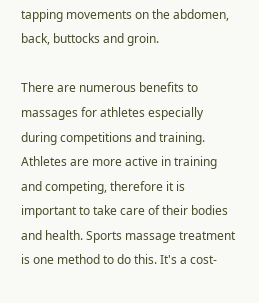tapping movements on the abdomen, back, buttocks and groin.

There are numerous benefits to massages for athletes especially during competitions and training. Athletes are more active in training and competing, therefore it is important to take care of their bodies and health. Sports massage treatment is one method to do this. It's a cost-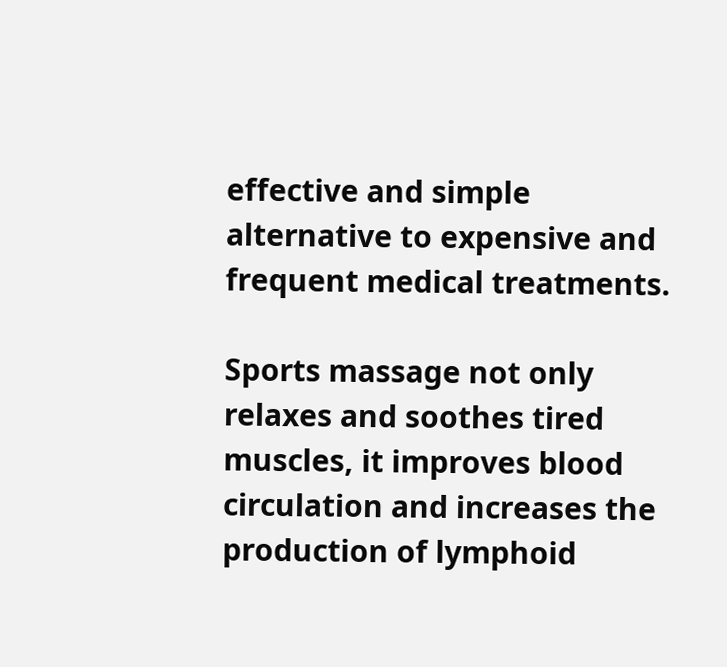effective and simple alternative to expensive and frequent medical treatments.

Sports massage not only relaxes and soothes tired muscles, it improves blood circulation and increases the production of lymphoid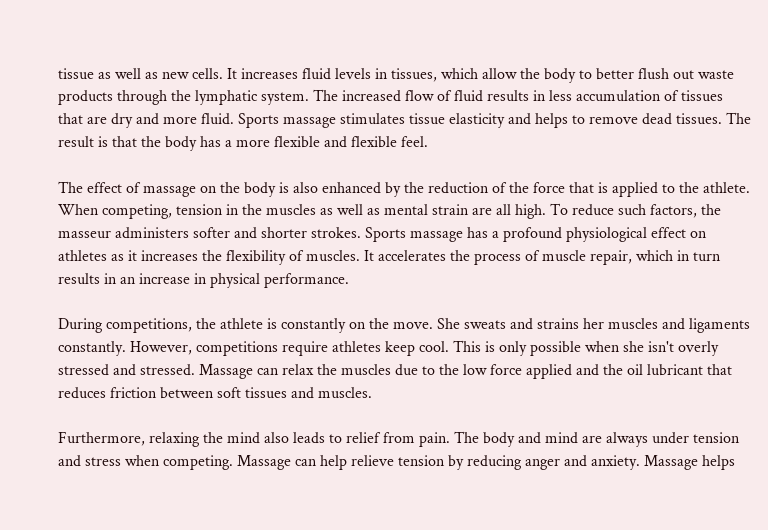tissue as well as new cells. It increases fluid levels in tissues, which allow the body to better flush out waste products through the lymphatic system. The increased flow of fluid results in less accumulation of tissues that are dry and more fluid. Sports massage stimulates tissue elasticity and helps to remove dead tissues. The result is that the body has a more flexible and flexible feel.

The effect of massage on the body is also enhanced by the reduction of the force that is applied to the athlete. When competing, tension in the muscles as well as mental strain are all high. To reduce such factors, the masseur administers softer and shorter strokes. Sports massage has a profound physiological effect on athletes as it increases the flexibility of muscles. It accelerates the process of muscle repair, which in turn results in an increase in physical performance.

During competitions, the athlete is constantly on the move. She sweats and strains her muscles and ligaments constantly. However, competitions require athletes keep cool. This is only possible when she isn't overly stressed and stressed. Massage can relax the muscles due to the low force applied and the oil lubricant that reduces friction between soft tissues and muscles.

Furthermore, relaxing the mind also leads to relief from pain. The body and mind are always under tension and stress when competing. Massage can help relieve tension by reducing anger and anxiety. Massage helps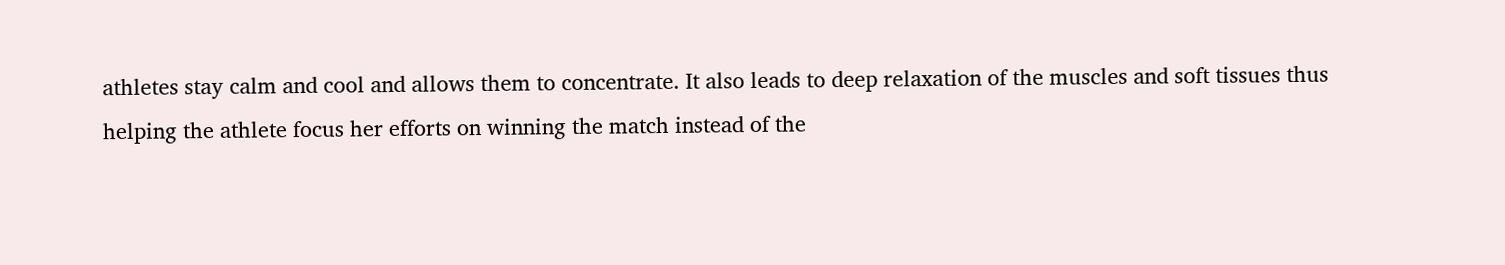athletes stay calm and cool and allows them to concentrate. It also leads to deep relaxation of the muscles and soft tissues thus helping the athlete focus her efforts on winning the match instead of the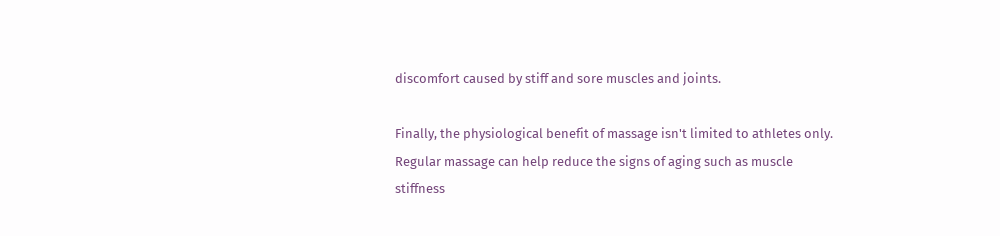discomfort caused by stiff and sore muscles and joints.

Finally, the physiological benefit of massage isn't limited to athletes only. Regular massage can help reduce the signs of aging such as muscle stiffness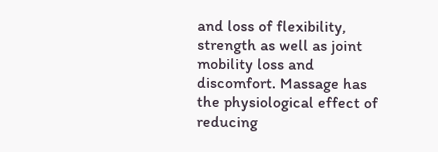and loss of flexibility, strength as well as joint mobility loss and discomfort. Massage has the physiological effect of reducing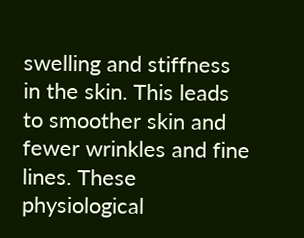swelling and stiffness in the skin. This leads to smoother skin and fewer wrinkles and fine lines. These physiological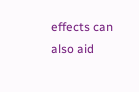effects can also aid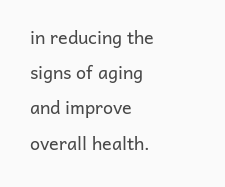in reducing the signs of aging and improve overall health.